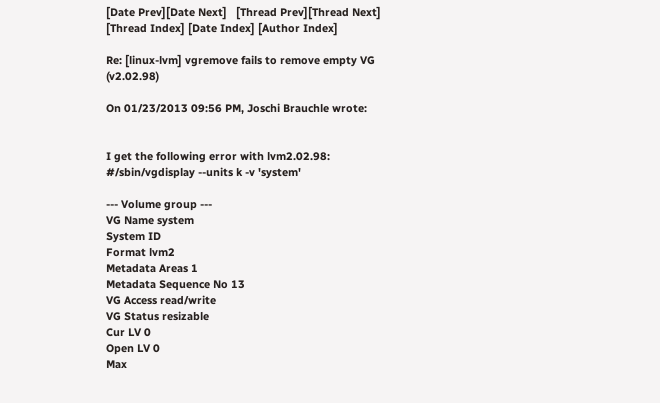[Date Prev][Date Next]   [Thread Prev][Thread Next]   [Thread Index] [Date Index] [Author Index]

Re: [linux-lvm] vgremove fails to remove empty VG (v2.02.98)

On 01/23/2013 09:56 PM, Joschi Brauchle wrote:


I get the following error with lvm2.02.98:
#/sbin/vgdisplay --units k -v 'system'

--- Volume group ---
VG Name system
System ID
Format lvm2
Metadata Areas 1
Metadata Sequence No 13
VG Access read/write
VG Status resizable
Cur LV 0
Open LV 0
Max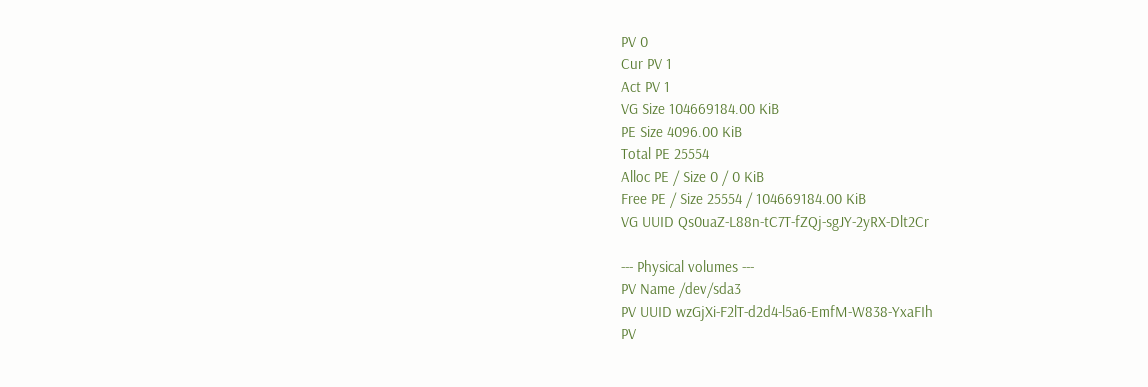PV 0
Cur PV 1
Act PV 1
VG Size 104669184.00 KiB
PE Size 4096.00 KiB
Total PE 25554
Alloc PE / Size 0 / 0 KiB
Free PE / Size 25554 / 104669184.00 KiB
VG UUID Qs0uaZ-L88n-tC7T-fZQj-sgJY-2yRX-Dlt2Cr

--- Physical volumes ---
PV Name /dev/sda3
PV UUID wzGjXi-F2lT-d2d4-l5a6-EmfM-W838-YxaFIh
PV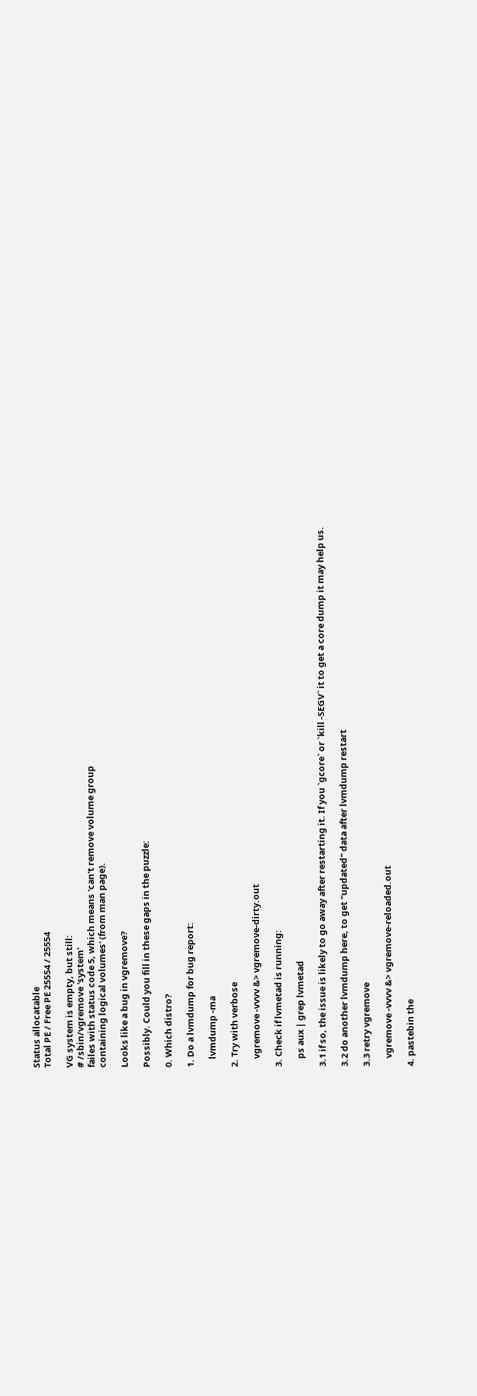Status allocatable
Total PE / Free PE 25554 / 25554

VG system is empty, but still:
# /sbin/vgremove 'system'
failes with status code 5, which means 'can't remove volume group
containing logical volumes' (from man page).

Looks like a bug in vgremove?

Possibly. Could you fill in these gaps in the puzzle:

0. Which distro?

1. Do a lvmdump for bug report:

    lvmdump -ma

2. Try with verbose

    vgremove -vvvv &> vgremove-dirty.out

3. Check if lvmetad is running:

    ps aux | grep lvmetad

3.1 if so, the issue is likely to go away after restarting it. If you `gcore` or `kill -SEGV` it to get a core dump it may help us.

3.2 do another lvmdump here, to get "updated" data after lvmdump restart

3.3 retry vgremove

    vgremove -vvvv &> vgremove-reloaded.out

4. pastebin the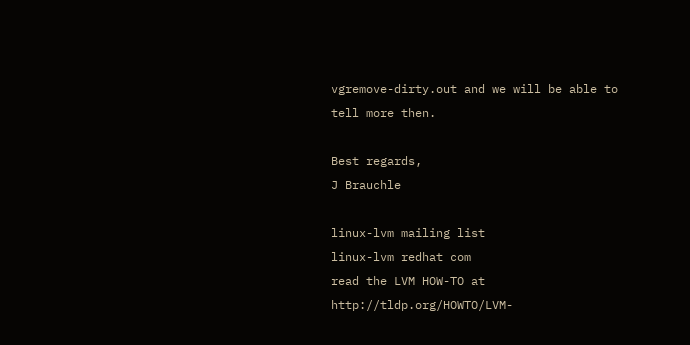vgremove-dirty.out and we will be able to tell more then.

Best regards,
J Brauchle

linux-lvm mailing list
linux-lvm redhat com
read the LVM HOW-TO at http://tldp.org/HOWTO/LVM-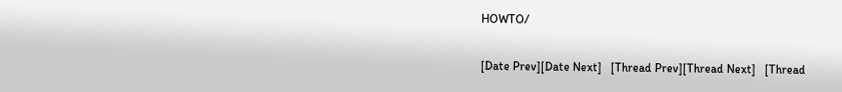HOWTO/

[Date Prev][Date Next]   [Thread Prev][Thread Next]   [Thread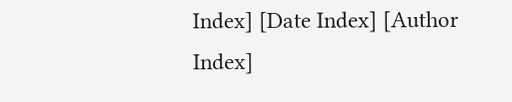Index] [Date Index] [Author Index]